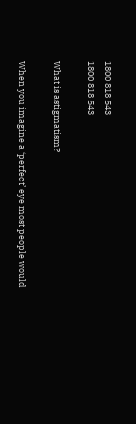1800 818 543
1800 818 543

What is astigmatism?

When you imagine a ‘perfect’ eye most people would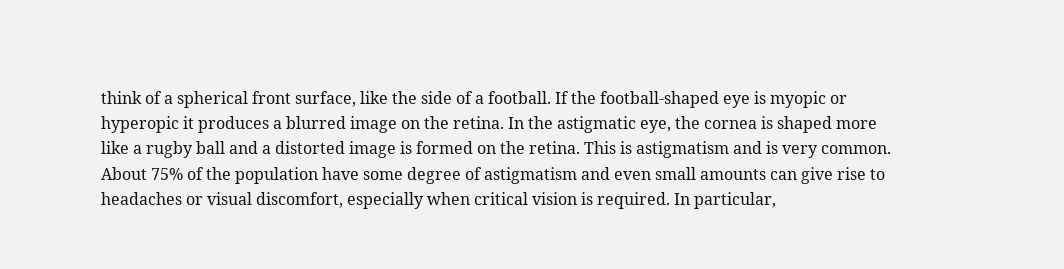think of a spherical front surface, like the side of a football. If the football-shaped eye is myopic or hyperopic it produces a blurred image on the retina. In the astigmatic eye, the cornea is shaped more like a rugby ball and a distorted image is formed on the retina. This is astigmatism and is very common. About 75% of the population have some degree of astigmatism and even small amounts can give rise to headaches or visual discomfort, especially when critical vision is required. In particular,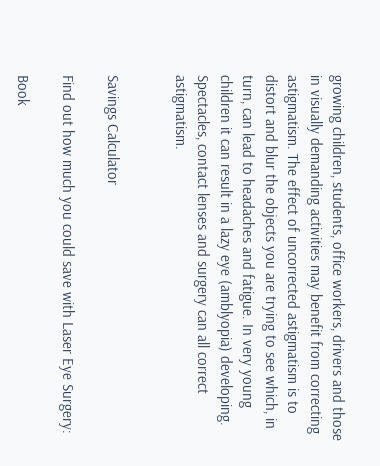growing children, students, office workers, drivers and those in visually demanding activities may benefit from correcting astigmatism. The effect of uncorrected astigmatism is to distort and blur the objects you are trying to see which, in turn, can lead to headaches and fatigue. In very young children it can result in a lazy eye (amblyopia) developing. Spectacles, contact lenses and surgery can all correct astigmatism.


Savings Calculator

Find out how much you could save with Laser Eye Surgery:

Book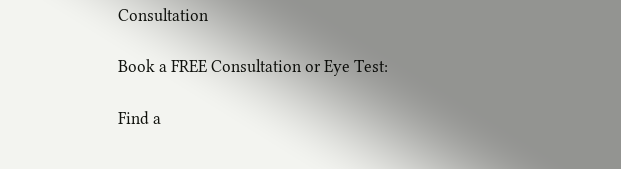Consultation

Book a FREE Consultation or Eye Test:

Find a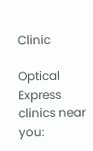Clinic

Optical Express clinics near you: